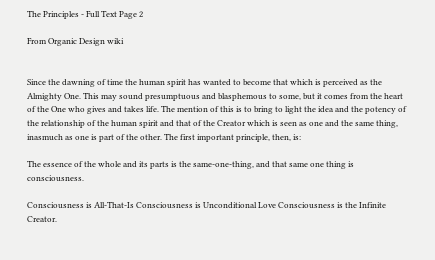The Principles - Full Text Page 2

From Organic Design wiki


Since the dawning of time the human spirit has wanted to become that which is perceived as the Almighty One. This may sound presumptuous and blasphemous to some, but it comes from the heart of the One who gives and takes life. The mention of this is to bring to light the idea and the potency of the relationship of the human spirit and that of the Creator which is seen as one and the same thing, inasmuch as one is part of the other. The first important principle, then, is:

The essence of the whole and its parts is the same-one-thing, and that same one thing is consciousness.

Consciousness is All-That-Is Consciousness is Unconditional Love Consciousness is the Infinite Creator.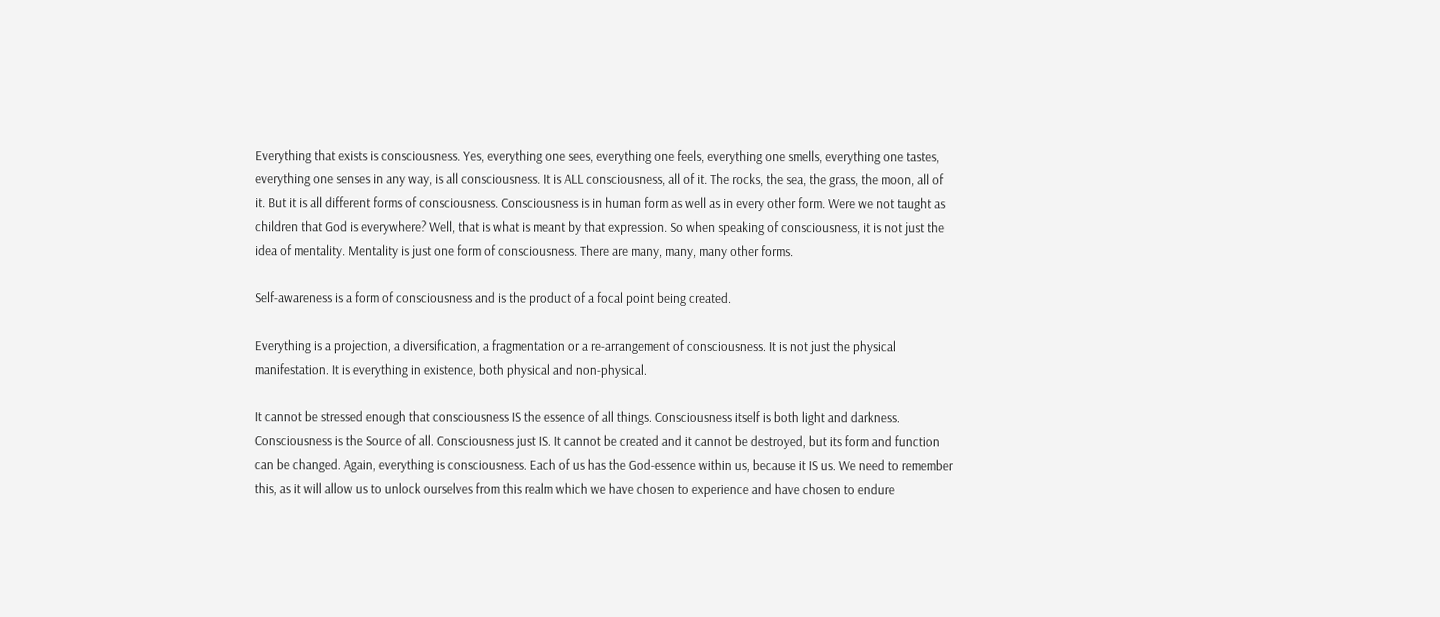Everything that exists is consciousness. Yes, everything one sees, everything one feels, everything one smells, everything one tastes, everything one senses in any way, is all consciousness. It is ALL consciousness, all of it. The rocks, the sea, the grass, the moon, all of it. But it is all different forms of consciousness. Consciousness is in human form as well as in every other form. Were we not taught as children that God is everywhere? Well, that is what is meant by that expression. So when speaking of consciousness, it is not just the idea of mentality. Mentality is just one form of consciousness. There are many, many, many other forms.

Self-awareness is a form of consciousness and is the product of a focal point being created.

Everything is a projection, a diversification, a fragmentation or a re-arrangement of consciousness. It is not just the physical manifestation. It is everything in existence, both physical and non-physical.

It cannot be stressed enough that consciousness IS the essence of all things. Consciousness itself is both light and darkness. Consciousness is the Source of all. Consciousness just IS. It cannot be created and it cannot be destroyed, but its form and function can be changed. Again, everything is consciousness. Each of us has the God-essence within us, because it IS us. We need to remember this, as it will allow us to unlock ourselves from this realm which we have chosen to experience and have chosen to endure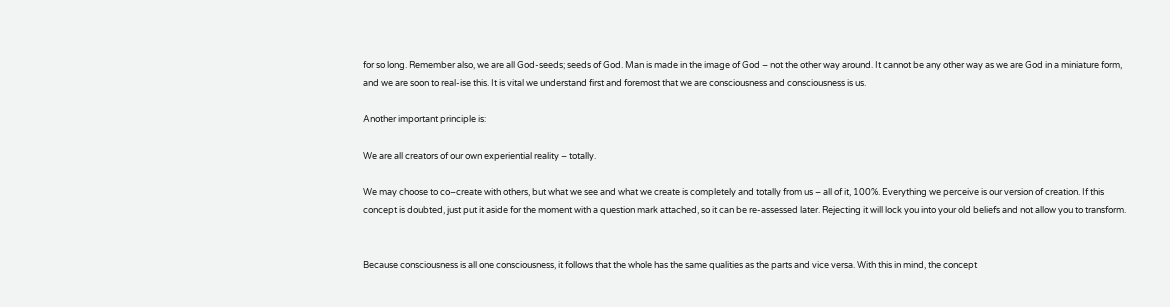for so long. Remember also, we are all God-seeds; seeds of God. Man is made in the image of God – not the other way around. It cannot be any other way as we are God in a miniature form, and we are soon to real-ise this. It is vital we understand first and foremost that we are consciousness and consciousness is us.

Another important principle is:

We are all creators of our own experiential reality – totally.

We may choose to co–create with others, but what we see and what we create is completely and totally from us – all of it, 100%. Everything we perceive is our version of creation. If this concept is doubted, just put it aside for the moment with a question mark attached, so it can be re-assessed later. Rejecting it will lock you into your old beliefs and not allow you to transform.


Because consciousness is all one consciousness, it follows that the whole has the same qualities as the parts and vice versa. With this in mind, the concept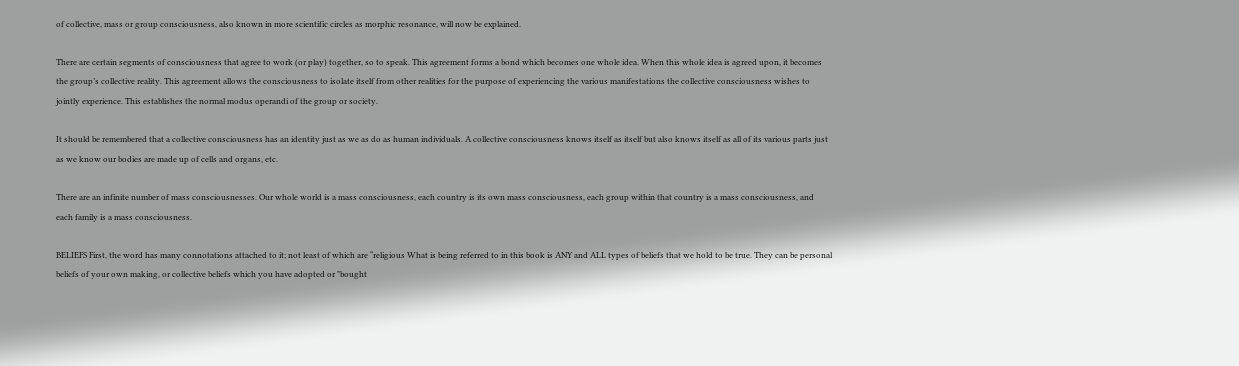of collective, mass or group consciousness, also known in more scientific circles as morphic resonance, will now be explained.

There are certain segments of consciousness that agree to work (or play) together, so to speak. This agreement forms a bond which becomes one whole idea. When this whole idea is agreed upon, it becomes the group’s collective reality. This agreement allows the consciousness to isolate itself from other realities for the purpose of experiencing the various manifestations the collective consciousness wishes to jointly experience. This establishes the normal modus operandi of the group or society.

It should be remembered that a collective consciousness has an identity just as we as do as human individuals. A collective consciousness knows itself as itself but also knows itself as all of its various parts just as we know our bodies are made up of cells and organs, etc.

There are an infinite number of mass consciousnesses. Our whole world is a mass consciousness, each country is its own mass consciousness, each group within that country is a mass consciousness, and each family is a mass consciousness.

BELIEFS First, the word has many connotations attached to it; not least of which are “religious What is being referred to in this book is ANY and ALL types of beliefs that we hold to be true. They can be personal beliefs of your own making, or collective beliefs which you have adopted or "bought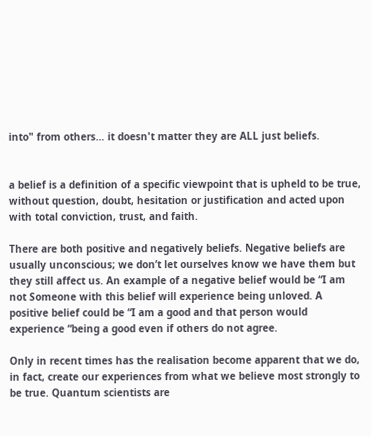into" from others… it doesn't matter they are ALL just beliefs.


a belief is a definition of a specific viewpoint that is upheld to be true, without question, doubt, hesitation or justification and acted upon with total conviction, trust, and faith.

There are both positive and negatively beliefs. Negative beliefs are usually unconscious; we don’t let ourselves know we have them but they still affect us. An example of a negative belief would be “I am not Someone with this belief will experience being unloved. A positive belief could be “I am a good and that person would experience “being a good even if others do not agree.

Only in recent times has the realisation become apparent that we do, in fact, create our experiences from what we believe most strongly to be true. Quantum scientists are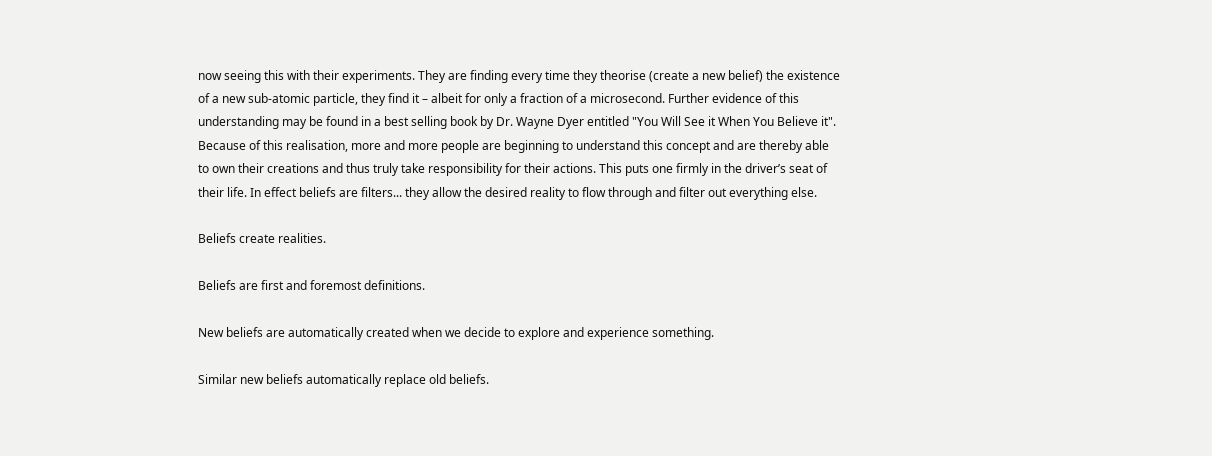now seeing this with their experiments. They are finding every time they theorise (create a new belief) the existence of a new sub-atomic particle, they find it – albeit for only a fraction of a microsecond. Further evidence of this understanding may be found in a best selling book by Dr. Wayne Dyer entitled "You Will See it When You Believe it". Because of this realisation, more and more people are beginning to understand this concept and are thereby able to own their creations and thus truly take responsibility for their actions. This puts one firmly in the driver’s seat of their life. In effect beliefs are filters... they allow the desired reality to flow through and filter out everything else.

Beliefs create realities.

Beliefs are first and foremost definitions.

New beliefs are automatically created when we decide to explore and experience something.

Similar new beliefs automatically replace old beliefs.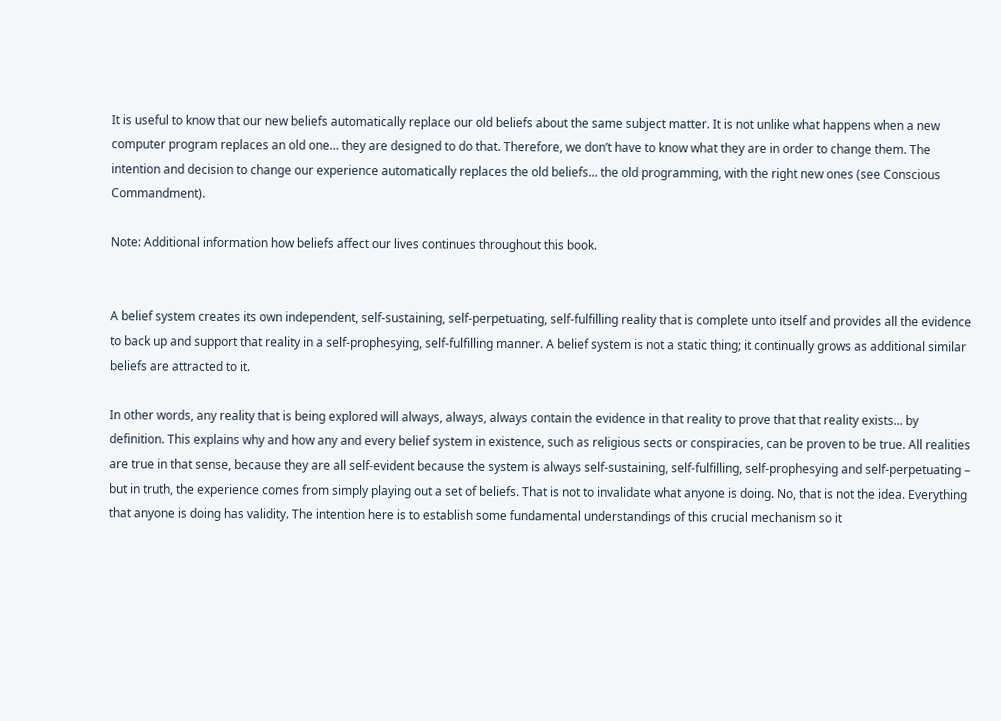It is useful to know that our new beliefs automatically replace our old beliefs about the same subject matter. It is not unlike what happens when a new computer program replaces an old one… they are designed to do that. Therefore, we don’t have to know what they are in order to change them. The intention and decision to change our experience automatically replaces the old beliefs… the old programming, with the right new ones (see Conscious Commandment).

Note: Additional information how beliefs affect our lives continues throughout this book.


A belief system creates its own independent, self-sustaining, self-perpetuating, self-fulfilling reality that is complete unto itself and provides all the evidence to back up and support that reality in a self-prophesying, self-fulfilling manner. A belief system is not a static thing; it continually grows as additional similar beliefs are attracted to it.

In other words, any reality that is being explored will always, always, always contain the evidence in that reality to prove that that reality exists... by definition. This explains why and how any and every belief system in existence, such as religious sects or conspiracies, can be proven to be true. All realities are true in that sense, because they are all self-evident because the system is always self-sustaining, self-fulfilling, self-prophesying and self-perpetuating – but in truth, the experience comes from simply playing out a set of beliefs. That is not to invalidate what anyone is doing. No, that is not the idea. Everything that anyone is doing has validity. The intention here is to establish some fundamental understandings of this crucial mechanism so it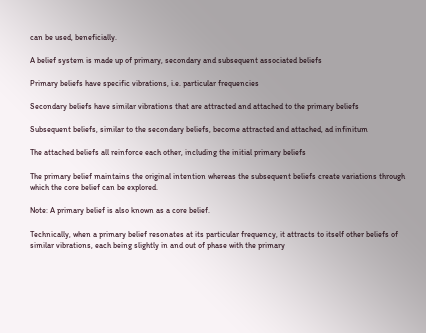can be used, beneficially.

A belief system is made up of primary, secondary and subsequent associated beliefs

Primary beliefs have specific vibrations, i.e. particular frequencies

Secondary beliefs have similar vibrations that are attracted and attached to the primary beliefs

Subsequent beliefs, similar to the secondary beliefs, become attracted and attached, ad infinitum

The attached beliefs all reinforce each other, including the initial primary beliefs

The primary belief maintains the original intention whereas the subsequent beliefs create variations through which the core belief can be explored.

Note: A primary belief is also known as a core belief.

Technically, when a primary belief resonates at its particular frequency, it attracts to itself other beliefs of similar vibrations, each being slightly in and out of phase with the primary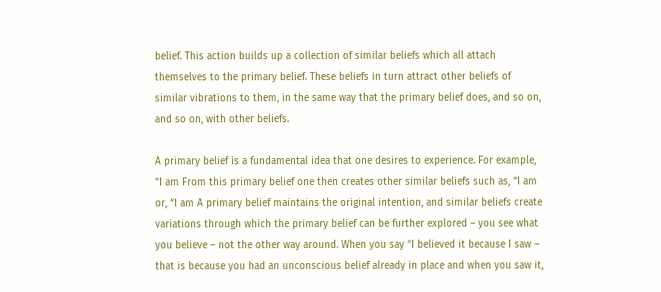belief. This action builds up a collection of similar beliefs which all attach themselves to the primary belief. These beliefs in turn attract other beliefs of similar vibrations to them, in the same way that the primary belief does, and so on, and so on, with other beliefs.

A primary belief is a fundamental idea that one desires to experience. For example, “I am From this primary belief one then creates other similar beliefs such as, “I am or, “I am A primary belief maintains the original intention, and similar beliefs create variations through which the primary belief can be further explored – you see what you believe – not the other way around. When you say “I believed it because I saw – that is because you had an unconscious belief already in place and when you saw it,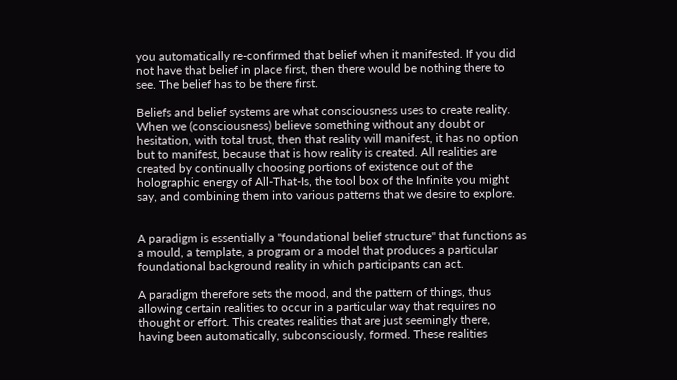you automatically re-confirmed that belief when it manifested. If you did not have that belief in place first, then there would be nothing there to see. The belief has to be there first.

Beliefs and belief systems are what consciousness uses to create reality. When we (consciousness) believe something without any doubt or hesitation, with total trust, then that reality will manifest, it has no option but to manifest, because that is how reality is created. All realities are created by continually choosing portions of existence out of the holographic energy of All-That-Is, the tool box of the Infinite you might say, and combining them into various patterns that we desire to explore.


A paradigm is essentially a "foundational belief structure" that functions as a mould, a template, a program or a model that produces a particular foundational background reality in which participants can act.

A paradigm therefore sets the mood, and the pattern of things, thus allowing certain realities to occur in a particular way that requires no thought or effort. This creates realities that are just seemingly there, having been automatically, subconsciously, formed. These realities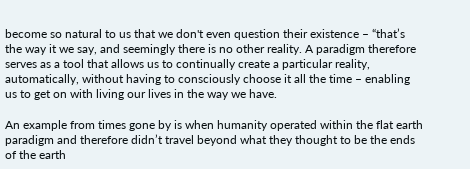become so natural to us that we don't even question their existence – “that’s the way it we say, and seemingly there is no other reality. A paradigm therefore serves as a tool that allows us to continually create a particular reality, automatically, without having to consciously choose it all the time – enabling us to get on with living our lives in the way we have.

An example from times gone by is when humanity operated within the flat earth paradigm and therefore didn’t travel beyond what they thought to be the ends of the earth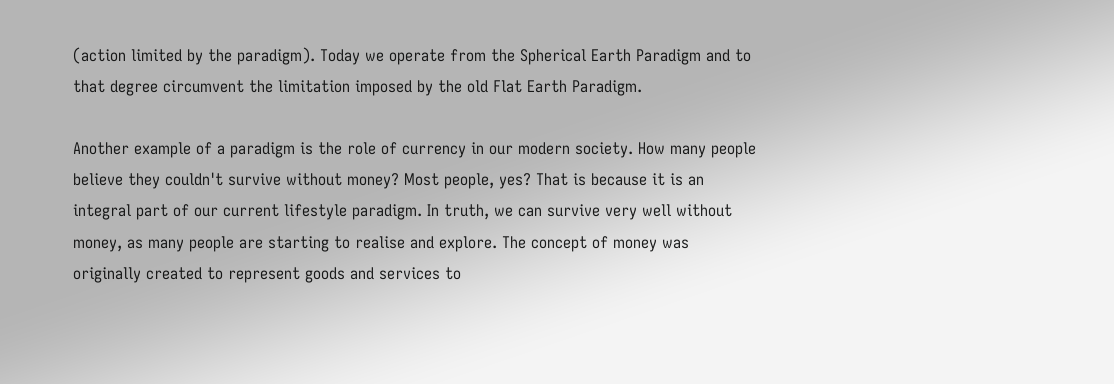(action limited by the paradigm). Today we operate from the Spherical Earth Paradigm and to that degree circumvent the limitation imposed by the old Flat Earth Paradigm.

Another example of a paradigm is the role of currency in our modern society. How many people believe they couldn't survive without money? Most people, yes? That is because it is an integral part of our current lifestyle paradigm. In truth, we can survive very well without money, as many people are starting to realise and explore. The concept of money was originally created to represent goods and services to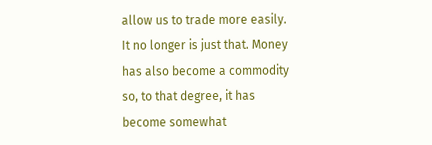allow us to trade more easily. It no longer is just that. Money has also become a commodity so, to that degree, it has become somewhat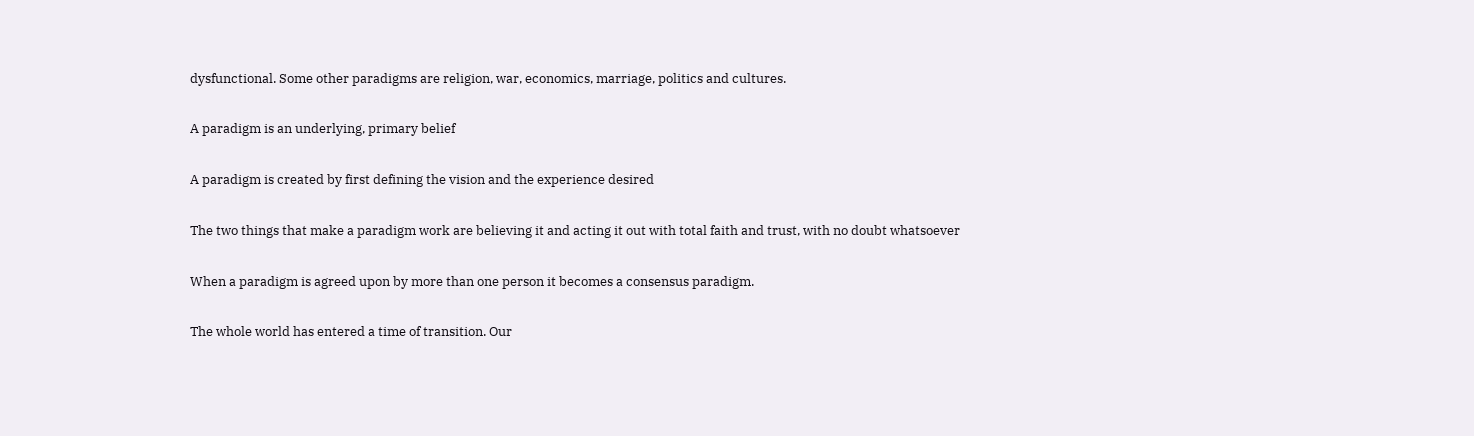dysfunctional. Some other paradigms are religion, war, economics, marriage, politics and cultures.

A paradigm is an underlying, primary belief

A paradigm is created by first defining the vision and the experience desired

The two things that make a paradigm work are believing it and acting it out with total faith and trust, with no doubt whatsoever

When a paradigm is agreed upon by more than one person it becomes a consensus paradigm.

The whole world has entered a time of transition. Our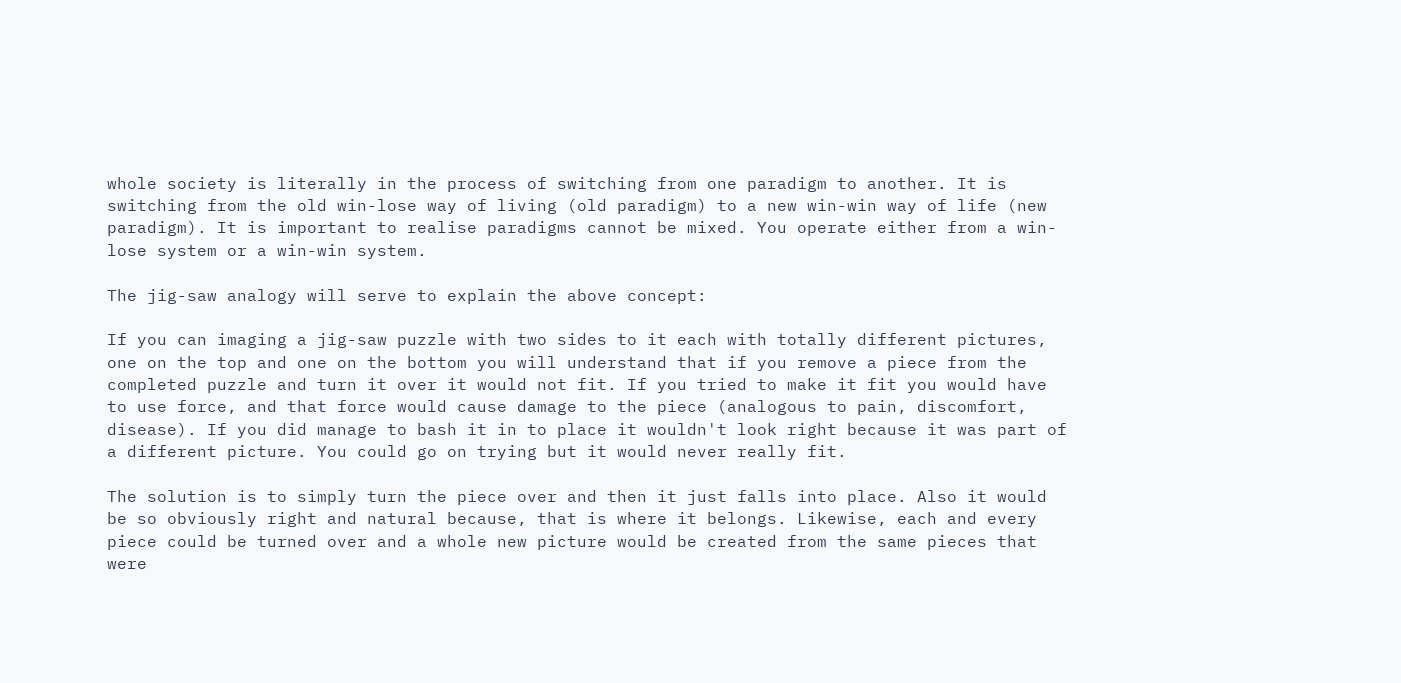whole society is literally in the process of switching from one paradigm to another. It is switching from the old win-lose way of living (old paradigm) to a new win-win way of life (new paradigm). It is important to realise paradigms cannot be mixed. You operate either from a win-lose system or a win-win system.

The jig-saw analogy will serve to explain the above concept:

If you can imaging a jig-saw puzzle with two sides to it each with totally different pictures, one on the top and one on the bottom you will understand that if you remove a piece from the completed puzzle and turn it over it would not fit. If you tried to make it fit you would have to use force, and that force would cause damage to the piece (analogous to pain, discomfort, disease). If you did manage to bash it in to place it wouldn't look right because it was part of a different picture. You could go on trying but it would never really fit.

The solution is to simply turn the piece over and then it just falls into place. Also it would be so obviously right and natural because, that is where it belongs. Likewise, each and every piece could be turned over and a whole new picture would be created from the same pieces that were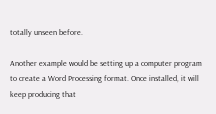totally unseen before.

Another example would be setting up a computer program to create a Word Processing format. Once installed, it will keep producing that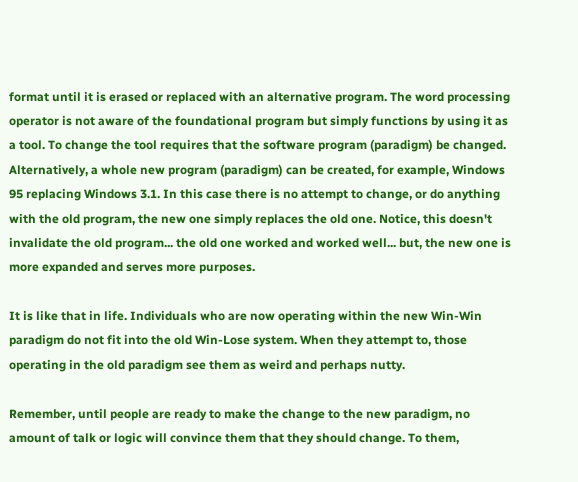format until it is erased or replaced with an alternative program. The word processing operator is not aware of the foundational program but simply functions by using it as a tool. To change the tool requires that the software program (paradigm) be changed. Alternatively, a whole new program (paradigm) can be created, for example, Windows 95 replacing Windows 3.1. In this case there is no attempt to change, or do anything with the old program, the new one simply replaces the old one. Notice, this doesn't invalidate the old program... the old one worked and worked well... but, the new one is more expanded and serves more purposes.

It is like that in life. Individuals who are now operating within the new Win-Win paradigm do not fit into the old Win-Lose system. When they attempt to, those operating in the old paradigm see them as weird and perhaps nutty.

Remember, until people are ready to make the change to the new paradigm, no amount of talk or logic will convince them that they should change. To them,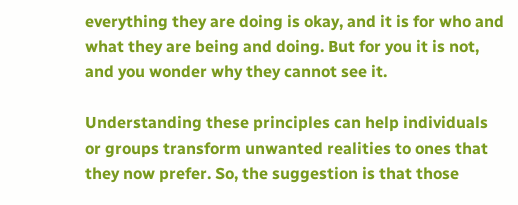everything they are doing is okay, and it is for who and what they are being and doing. But for you it is not, and you wonder why they cannot see it.

Understanding these principles can help individuals or groups transform unwanted realities to ones that they now prefer. So, the suggestion is that those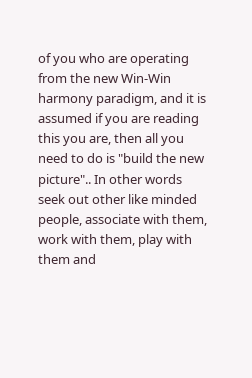of you who are operating from the new Win-Win harmony paradigm, and it is assumed if you are reading this you are, then all you need to do is "build the new picture".. In other words seek out other like minded people, associate with them, work with them, play with them and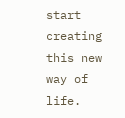start creating this new way of life.